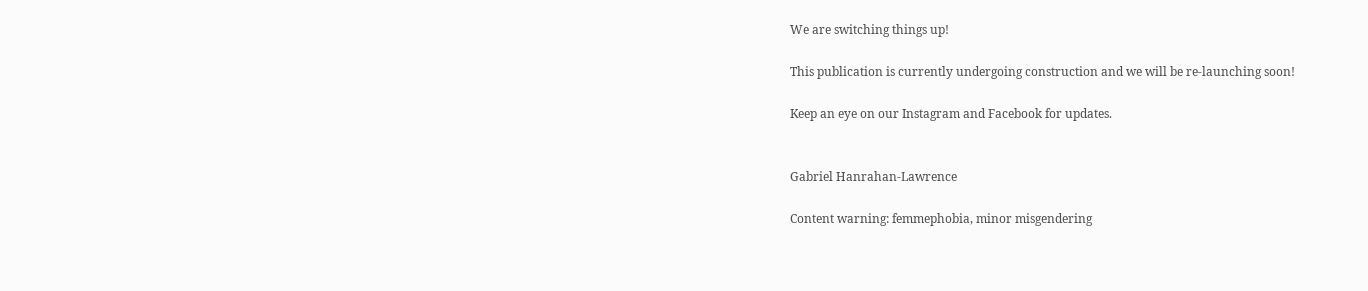We are switching things up!

This publication is currently undergoing construction and we will be re-launching soon!

Keep an eye on our Instagram and Facebook for updates.


Gabriel Hanrahan-Lawrence

Content warning: femmephobia, minor misgendering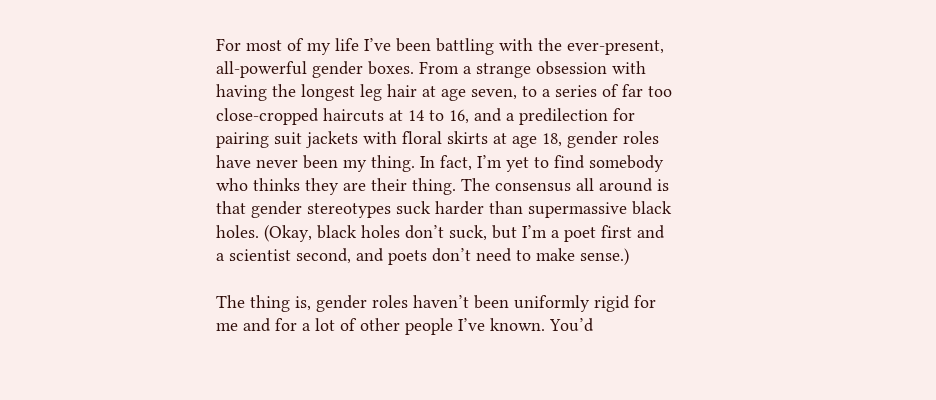For most of my life I’ve been battling with the ever-present, all-powerful gender boxes. From a strange obsession with having the longest leg hair at age seven, to a series of far too close-cropped haircuts at 14 to 16, and a predilection for pairing suit jackets with floral skirts at age 18, gender roles have never been my thing. In fact, I’m yet to find somebody who thinks they are their thing. The consensus all around is that gender stereotypes suck harder than supermassive black holes. (Okay, black holes don’t suck, but I’m a poet first and a scientist second, and poets don’t need to make sense.)

The thing is, gender roles haven’t been uniformly rigid for me and for a lot of other people I’ve known. You’d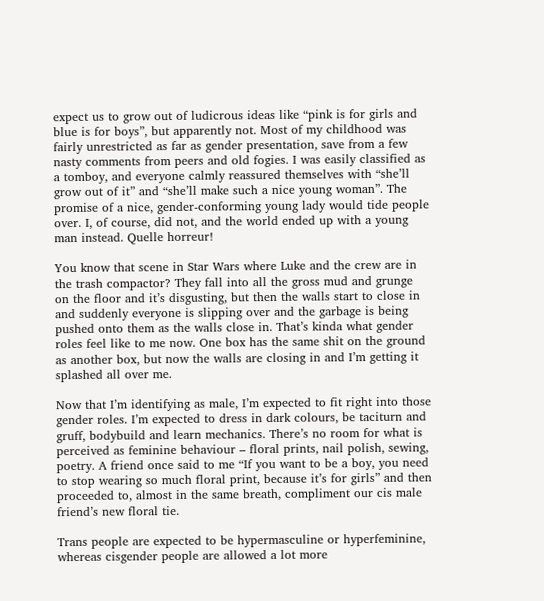expect us to grow out of ludicrous ideas like “pink is for girls and blue is for boys”, but apparently not. Most of my childhood was fairly unrestricted as far as gender presentation, save from a few nasty comments from peers and old fogies. I was easily classified as a tomboy, and everyone calmly reassured themselves with “she’ll grow out of it” and “she’ll make such a nice young woman”. The promise of a nice, gender-conforming young lady would tide people over. I, of course, did not, and the world ended up with a young man instead. Quelle horreur!

You know that scene in Star Wars where Luke and the crew are in the trash compactor? They fall into all the gross mud and grunge on the floor and it’s disgusting, but then the walls start to close in and suddenly everyone is slipping over and the garbage is being pushed onto them as the walls close in. That’s kinda what gender roles feel like to me now. One box has the same shit on the ground as another box, but now the walls are closing in and I’m getting it splashed all over me.

Now that I’m identifying as male, I’m expected to fit right into those gender roles. I’m expected to dress in dark colours, be taciturn and gruff, bodybuild and learn mechanics. There’s no room for what is perceived as feminine behaviour – floral prints, nail polish, sewing, poetry. A friend once said to me “If you want to be a boy, you need to stop wearing so much floral print, because it’s for girls” and then proceeded to, almost in the same breath, compliment our cis male friend’s new floral tie.

Trans people are expected to be hypermasculine or hyperfeminine, whereas cisgender people are allowed a lot more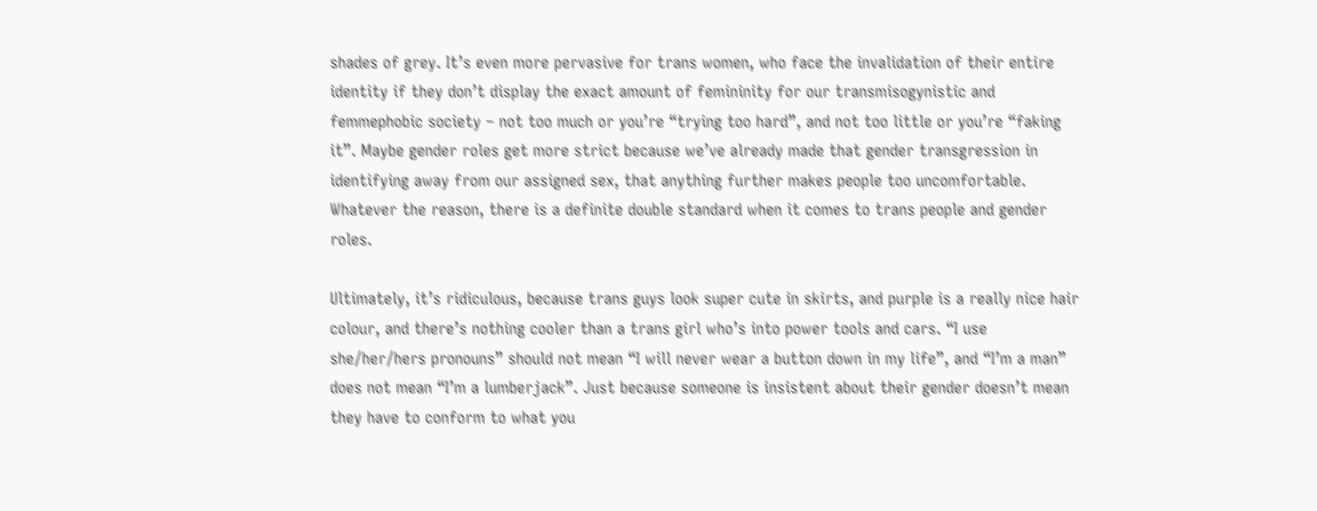shades of grey. It’s even more pervasive for trans women, who face the invalidation of their entire identity if they don’t display the exact amount of femininity for our transmisogynistic and femmephobic society – not too much or you’re “trying too hard”, and not too little or you’re “faking it”. Maybe gender roles get more strict because we’ve already made that gender transgression in identifying away from our assigned sex, that anything further makes people too uncomfortable. Whatever the reason, there is a definite double standard when it comes to trans people and gender roles.

Ultimately, it’s ridiculous, because trans guys look super cute in skirts, and purple is a really nice hair colour, and there’s nothing cooler than a trans girl who’s into power tools and cars. “I use she/her/hers pronouns” should not mean “I will never wear a button down in my life”, and “I’m a man” does not mean “I’m a lumberjack”. Just because someone is insistent about their gender doesn’t mean they have to conform to what you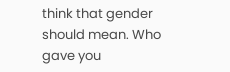think that gender should mean. Who gave you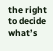the right to decide what’s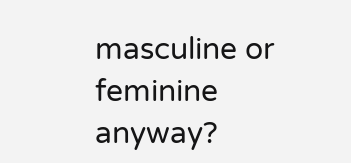masculine or feminine anyway?